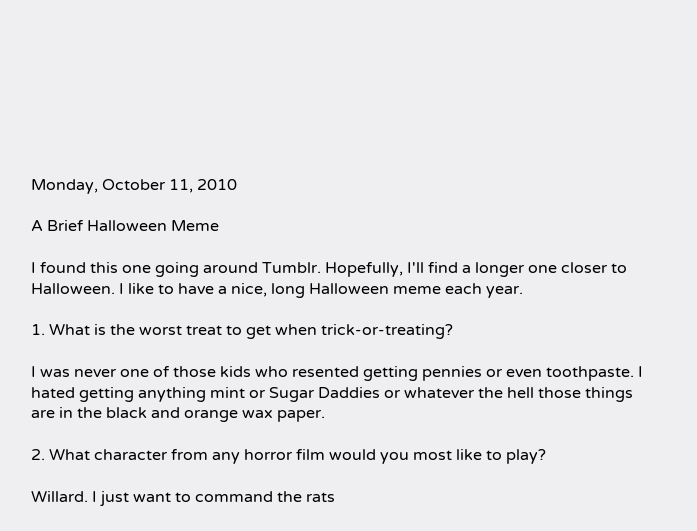Monday, October 11, 2010

A Brief Halloween Meme

I found this one going around Tumblr. Hopefully, I'll find a longer one closer to Halloween. I like to have a nice, long Halloween meme each year.

1. What is the worst treat to get when trick-or-treating?

I was never one of those kids who resented getting pennies or even toothpaste. I hated getting anything mint or Sugar Daddies or whatever the hell those things are in the black and orange wax paper.

2. What character from any horror film would you most like to play?

Willard. I just want to command the rats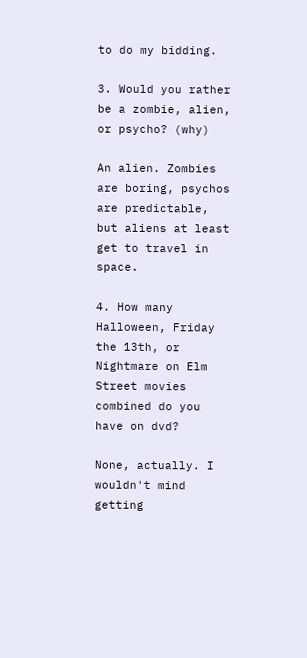to do my bidding.

3. Would you rather be a zombie, alien, or psycho? (why)

An alien. Zombies are boring, psychos are predictable, but aliens at least get to travel in space.

4. How many Halloween, Friday the 13th, or Nightmare on Elm Street movies combined do you have on dvd?

None, actually. I wouldn't mind getting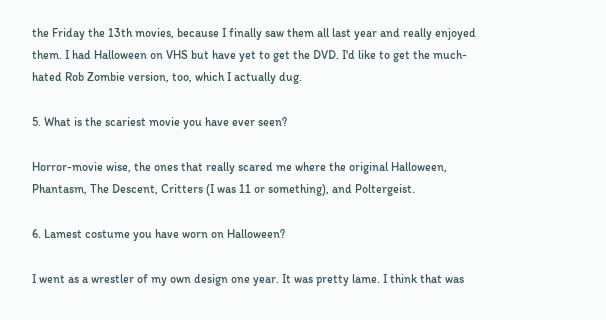the Friday the 13th movies, because I finally saw them all last year and really enjoyed them. I had Halloween on VHS but have yet to get the DVD. I'd like to get the much-hated Rob Zombie version, too, which I actually dug.

5. What is the scariest movie you have ever seen?

Horror-movie wise, the ones that really scared me where the original Halloween, Phantasm, The Descent, Critters (I was 11 or something), and Poltergeist.

6. Lamest costume you have worn on Halloween?

I went as a wrestler of my own design one year. It was pretty lame. I think that was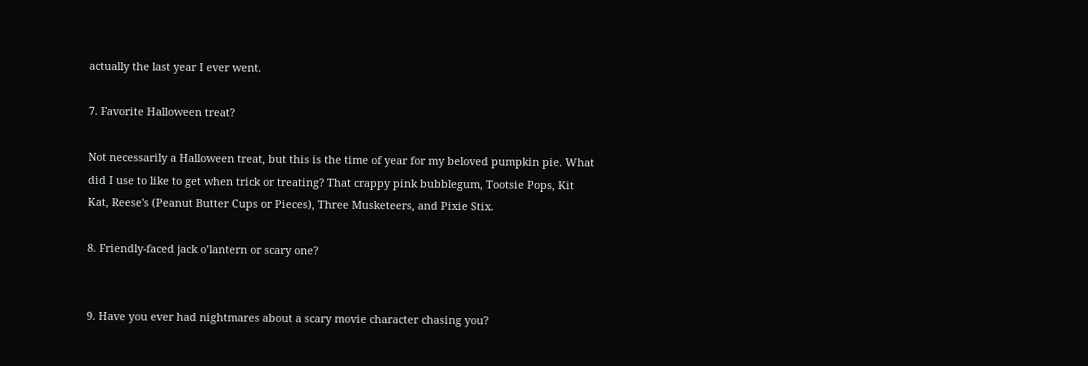actually the last year I ever went.

7. Favorite Halloween treat?

Not necessarily a Halloween treat, but this is the time of year for my beloved pumpkin pie. What did I use to like to get when trick or treating? That crappy pink bubblegum, Tootsie Pops, Kit Kat, Reese's (Peanut Butter Cups or Pieces), Three Musketeers, and Pixie Stix.

8. Friendly-faced jack o’lantern or scary one?


9. Have you ever had nightmares about a scary movie character chasing you?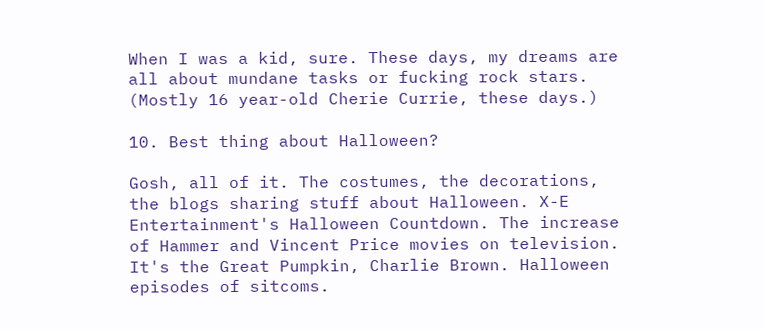When I was a kid, sure. These days, my dreams are all about mundane tasks or fucking rock stars. (Mostly 16 year-old Cherie Currie, these days.)

10. Best thing about Halloween?

Gosh, all of it. The costumes, the decorations, the blogs sharing stuff about Halloween. X-E Entertainment's Halloween Countdown. The increase of Hammer and Vincent Price movies on television. It's the Great Pumpkin, Charlie Brown. Halloween episodes of sitcoms.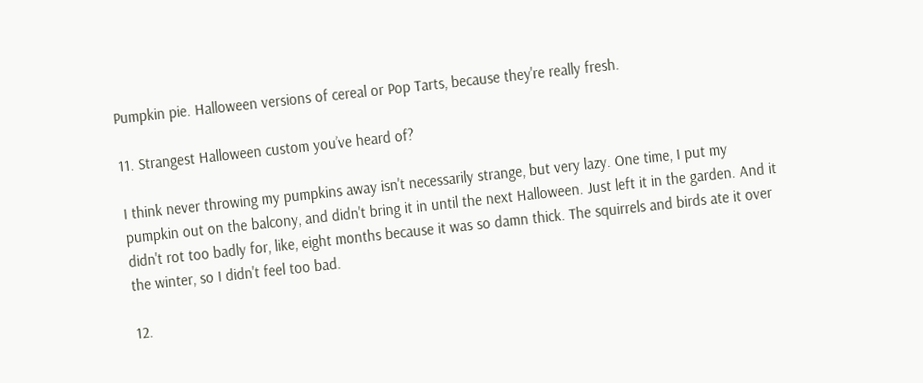Pumpkin pie. Halloween versions of cereal or Pop Tarts, because they're really fresh.

11. Strangest Halloween custom you’ve heard of?

I think never throwing my pumpkins away isn't necessarily strange, but very lazy. One time, I put my pumpkin out on the balcony, and didn't bring it in until the next Halloween. Just left it in the garden. And it didn't rot too badly for, like, eight months because it was so damn thick. The squirrels and birds ate it over the winter, so I didn't feel too bad.

12.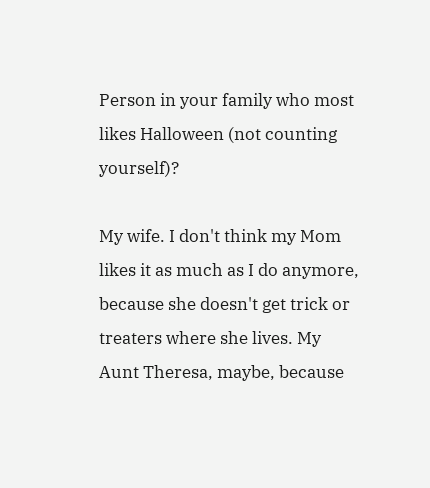Person in your family who most likes Halloween (not counting yourself)?

My wife. I don't think my Mom likes it as much as I do anymore, because she doesn't get trick or treaters where she lives. My Aunt Theresa, maybe, because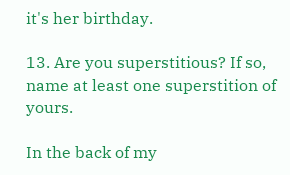it's her birthday.

13. Are you superstitious? If so, name at least one superstition of yours.

In the back of my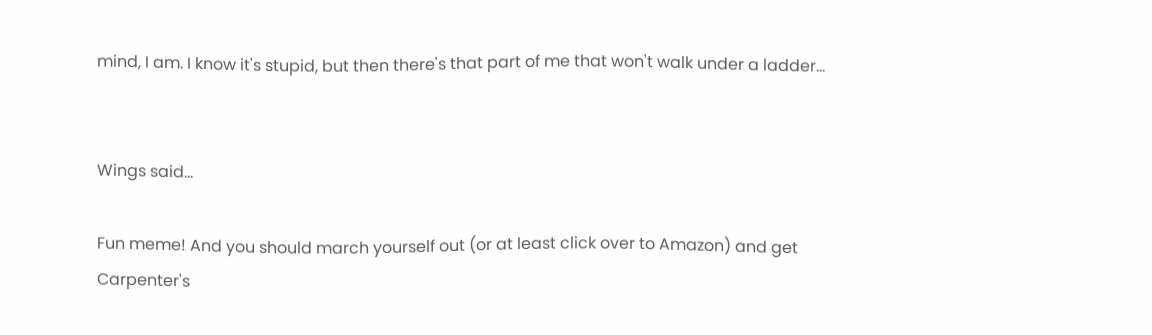mind, I am. I know it's stupid, but then there's that part of me that won't walk under a ladder...


Wings said...

Fun meme! And you should march yourself out (or at least click over to Amazon) and get Carpenter's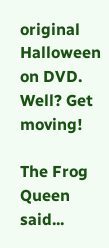original Halloween on DVD. Well? Get moving!

The Frog Queen said...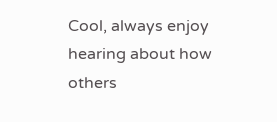Cool, always enjoy hearing about how others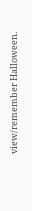view/remember Halloween.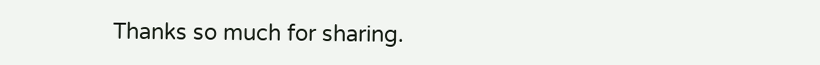Thanks so much for sharing.